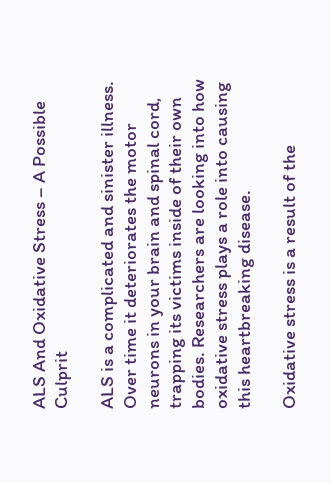ALS And Oxidative Stress – A Possible Culprit

ALS is a complicated and sinister illness. Over time it deteriorates the motor neurons in your brain and spinal cord, trapping its victims inside of their own bodies. Researchers are looking into how oxidative stress plays a role into causing this heartbreaking disease.

Oxidative stress is a result of the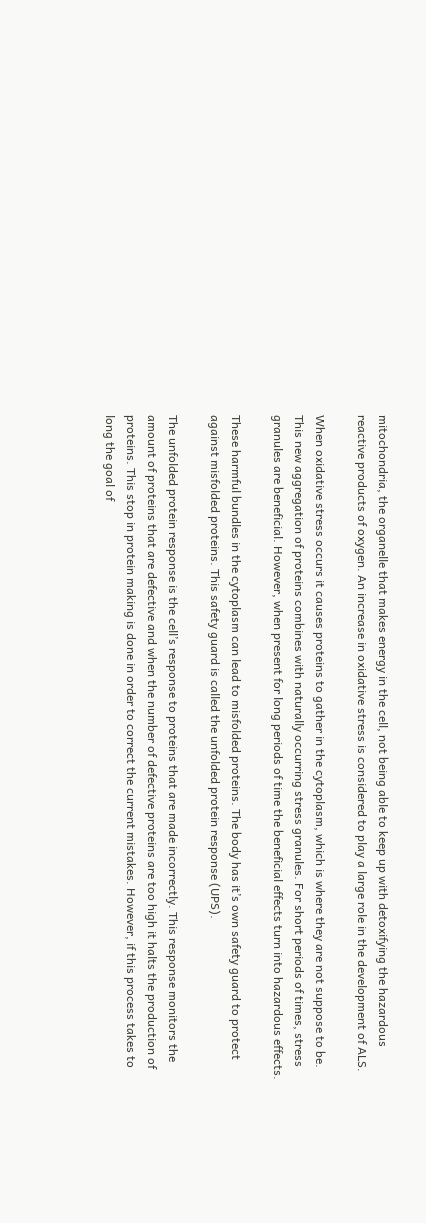mitochondria, the organelle that makes energy in the cell, not being able to keep up with detoxifying the hazardous reactive products of oxygen. An increase in oxidative stress is considered to play a large role in the development of ALS.

When oxidative stress occurs it causes proteins to gather in the cytoplasm, which is where they are not suppose to be. This new aggregation of proteins combines with naturally occurring stress granules. For short periods of times, stress granules are beneficial. However, when present for long periods of time the beneficial effects turn into hazardous effects.

These harmful bundles in the cytoplasm can lead to misfolded proteins. The body has it’s own safety guard to protect against misfolded proteins. This safety guard is called the unfolded protein response (UPS).

The unfolded protein response is the cell’s response to proteins that are made incorrectly. This response monitors the amount of proteins that are defective and when the number of defective proteins are too high it halts the production of proteins. This stop in protein making is done in order to correct the current mistakes. However, if this process takes to long the goal of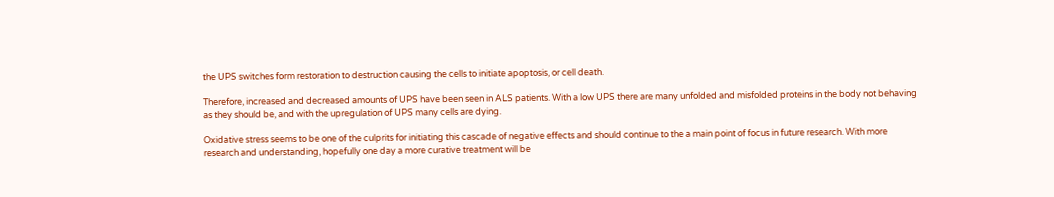the UPS switches form restoration to destruction causing the cells to initiate apoptosis, or cell death.

Therefore, increased and decreased amounts of UPS have been seen in ALS patients. With a low UPS there are many unfolded and misfolded proteins in the body not behaving as they should be, and with the upregulation of UPS many cells are dying.

Oxidative stress seems to be one of the culprits for initiating this cascade of negative effects and should continue to the a main point of focus in future research. With more research and understanding, hopefully one day a more curative treatment will be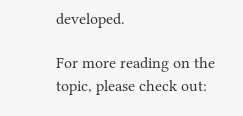developed.

For more reading on the topic, please check out: